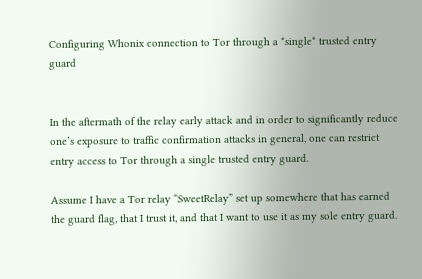Configuring Whonix connection to Tor through a *single* trusted entry guard


In the aftermath of the relay early attack and in order to significantly reduce one’s exposure to traffic confirmation attacks in general, one can restrict entry access to Tor through a single trusted entry guard.

Assume I have a Tor relay “SweetRelay” set up somewhere that has earned the guard flag, that I trust it, and that I want to use it as my sole entry guard.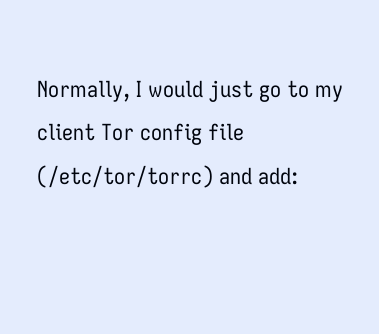Normally, I would just go to my client Tor config file (/etc/tor/torrc) and add: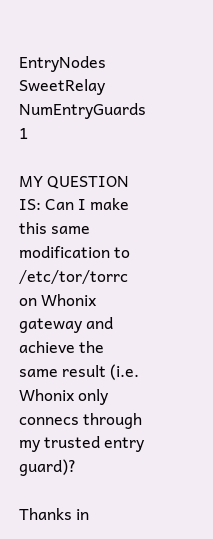EntryNodes SweetRelay
NumEntryGuards 1

MY QUESTION IS: Can I make this same modification to /etc/tor/torrc on Whonix gateway and achieve the same result (i.e. Whonix only connecs through my trusted entry guard)?

Thanks in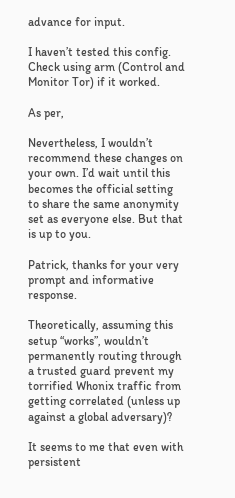advance for input.

I haven’t tested this config. Check using arm (Control and Monitor Tor) if it worked.

As per,

Nevertheless, I wouldn’t recommend these changes on your own. I’d wait until this becomes the official setting to share the same anonymity set as everyone else. But that is up to you.

Patrick, thanks for your very prompt and informative response.

Theoretically, assuming this setup “works”, wouldn’t permanently routing through a trusted guard prevent my torrified Whonix traffic from getting correlated (unless up against a global adversary)?

It seems to me that even with persistent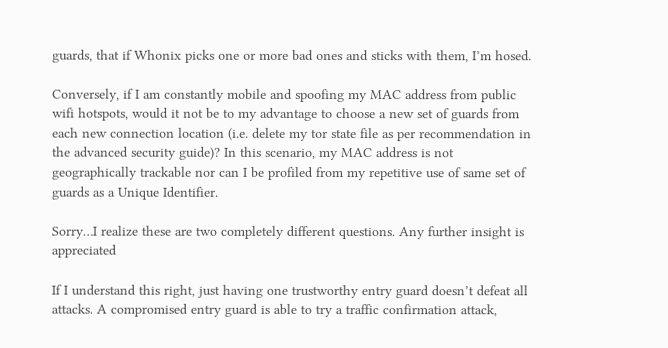guards, that if Whonix picks one or more bad ones and sticks with them, I’m hosed.

Conversely, if I am constantly mobile and spoofing my MAC address from public wifi hotspots, would it not be to my advantage to choose a new set of guards from each new connection location (i.e. delete my tor state file as per recommendation in the advanced security guide)? In this scenario, my MAC address is not geographically trackable nor can I be profiled from my repetitive use of same set of guards as a Unique Identifier.

Sorry…I realize these are two completely different questions. Any further insight is appreciated

If I understand this right, just having one trustworthy entry guard doesn’t defeat all attacks. A compromised entry guard is able to try a traffic confirmation attack,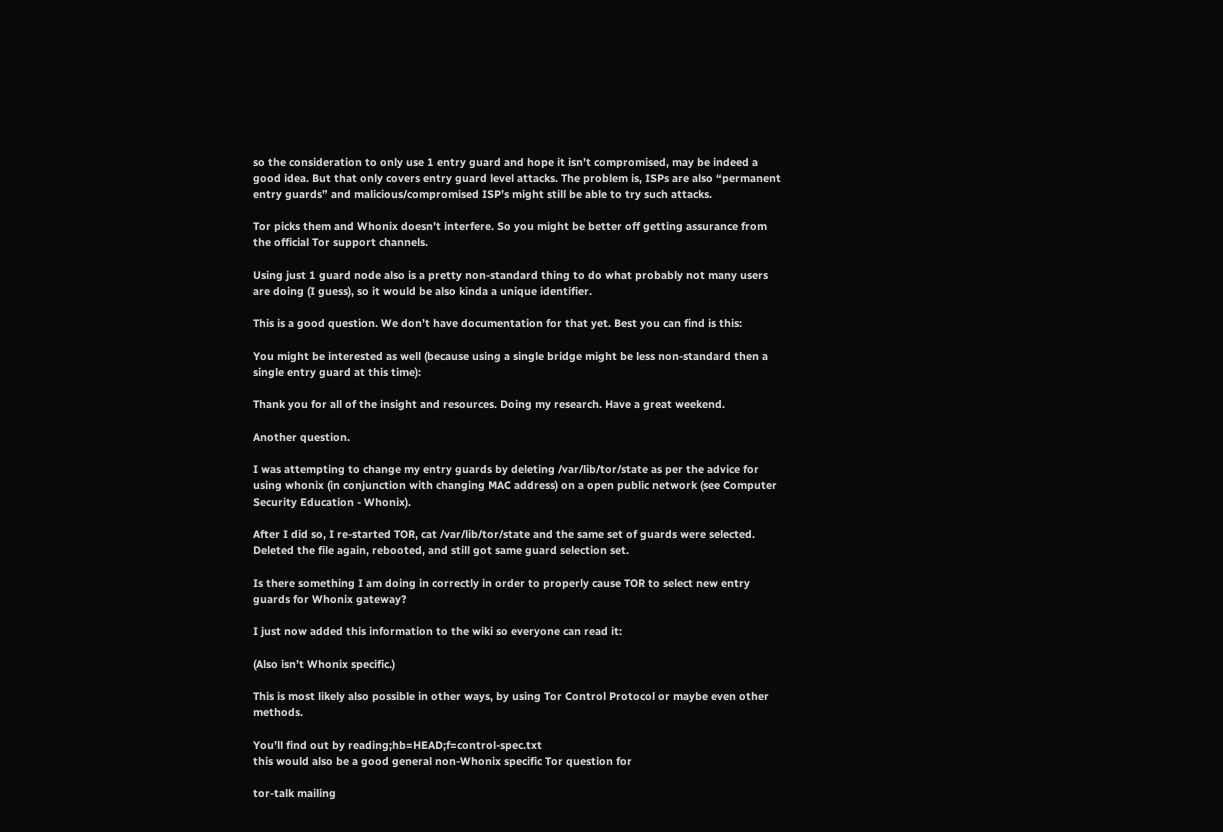so the consideration to only use 1 entry guard and hope it isn’t compromised, may be indeed a good idea. But that only covers entry guard level attacks. The problem is, ISPs are also “permanent entry guards” and malicious/compromised ISP’s might still be able to try such attacks.

Tor picks them and Whonix doesn’t interfere. So you might be better off getting assurance from the official Tor support channels.

Using just 1 guard node also is a pretty non-standard thing to do what probably not many users are doing (I guess), so it would be also kinda a unique identifier.

This is a good question. We don’t have documentation for that yet. Best you can find is this:

You might be interested as well (because using a single bridge might be less non-standard then a single entry guard at this time):

Thank you for all of the insight and resources. Doing my research. Have a great weekend.

Another question.

I was attempting to change my entry guards by deleting /var/lib/tor/state as per the advice for using whonix (in conjunction with changing MAC address) on a open public network (see Computer Security Education - Whonix).

After I did so, I re-started TOR, cat /var/lib/tor/state and the same set of guards were selected. Deleted the file again, rebooted, and still got same guard selection set.

Is there something I am doing in correctly in order to properly cause TOR to select new entry guards for Whonix gateway?

I just now added this information to the wiki so everyone can read it:

(Also isn’t Whonix specific.)

This is most likely also possible in other ways, by using Tor Control Protocol or maybe even other methods.

You’ll find out by reading;hb=HEAD;f=control-spec.txt
this would also be a good general non-Whonix specific Tor question for

tor-talk mailing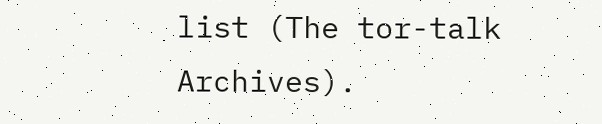list (The tor-talk Archives).